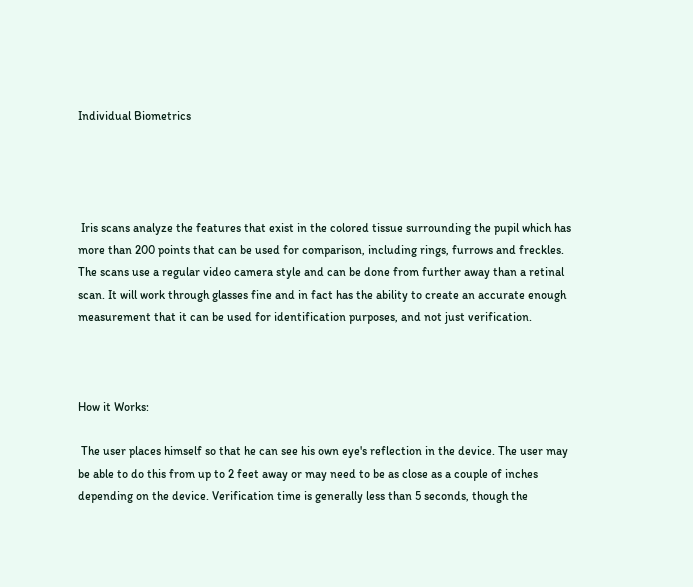Individual Biometrics




 Iris scans analyze the features that exist in the colored tissue surrounding the pupil which has more than 200 points that can be used for comparison, including rings, furrows and freckles. The scans use a regular video camera style and can be done from further away than a retinal scan. It will work through glasses fine and in fact has the ability to create an accurate enough measurement that it can be used for identification purposes, and not just verification.



How it Works:

 The user places himself so that he can see his own eye's reflection in the device. The user may be able to do this from up to 2 feet away or may need to be as close as a couple of inches depending on the device. Verification time is generally less than 5 seconds, though the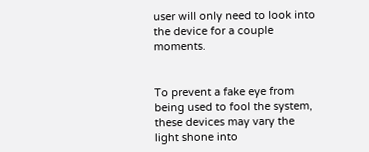user will only need to look into the device for a couple moments.


To prevent a fake eye from being used to fool the system, these devices may vary the light shone into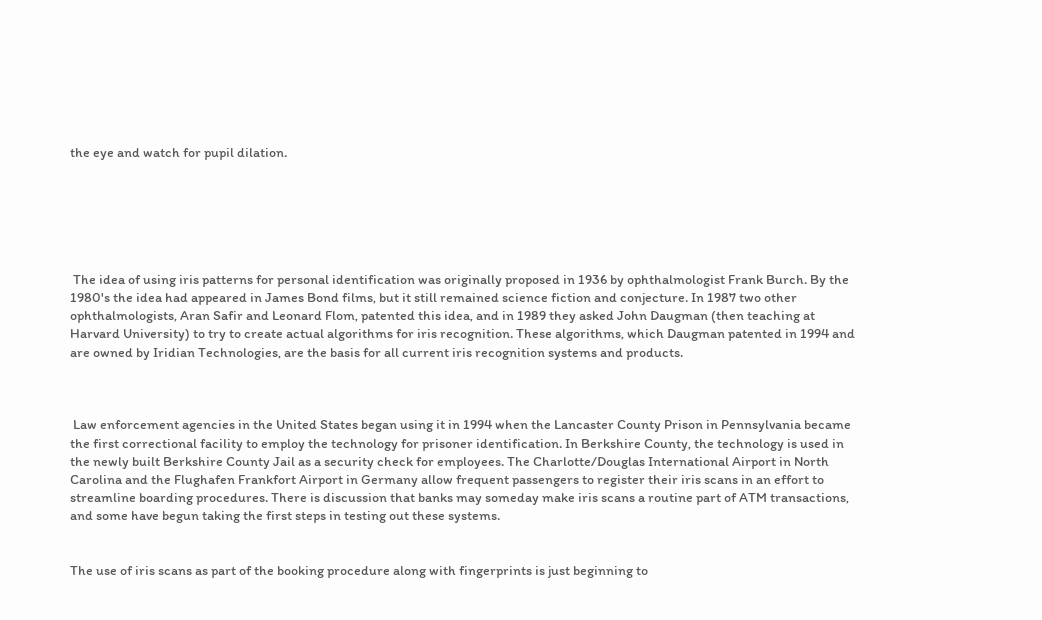the eye and watch for pupil dilation.






 The idea of using iris patterns for personal identification was originally proposed in 1936 by ophthalmologist Frank Burch. By the 1980's the idea had appeared in James Bond films, but it still remained science fiction and conjecture. In 1987 two other ophthalmologists, Aran Safir and Leonard Flom, patented this idea, and in 1989 they asked John Daugman (then teaching at Harvard University) to try to create actual algorithms for iris recognition. These algorithms, which Daugman patented in 1994 and are owned by Iridian Technologies, are the basis for all current iris recognition systems and products.



 Law enforcement agencies in the United States began using it in 1994 when the Lancaster County Prison in Pennsylvania became the first correctional facility to employ the technology for prisoner identification. In Berkshire County, the technology is used in the newly built Berkshire County Jail as a security check for employees. The Charlotte/Douglas International Airport in North Carolina and the Flughafen Frankfort Airport in Germany allow frequent passengers to register their iris scans in an effort to streamline boarding procedures. There is discussion that banks may someday make iris scans a routine part of ATM transactions, and some have begun taking the first steps in testing out these systems.


The use of iris scans as part of the booking procedure along with fingerprints is just beginning to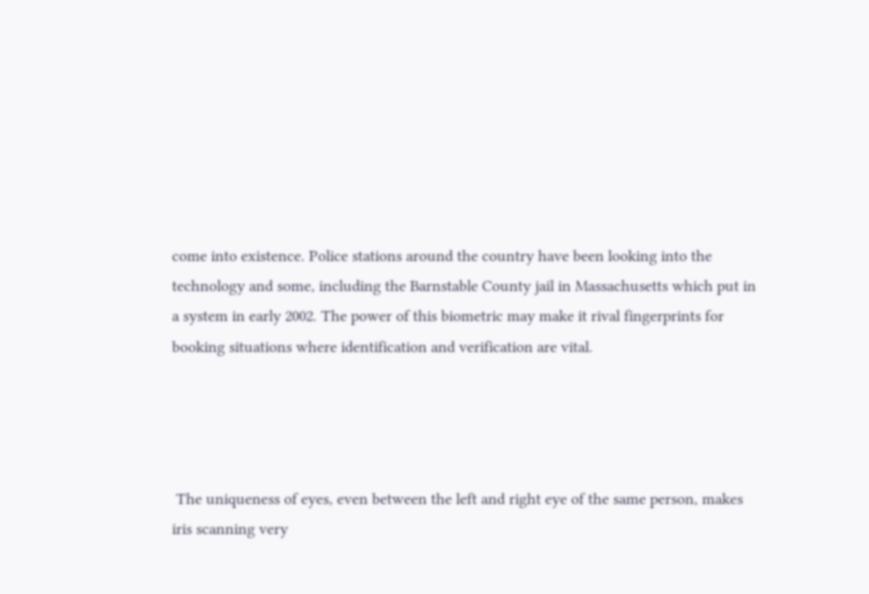come into existence. Police stations around the country have been looking into the technology and some, including the Barnstable County jail in Massachusetts which put in a system in early 2002. The power of this biometric may make it rival fingerprints for booking situations where identification and verification are vital.




 The uniqueness of eyes, even between the left and right eye of the same person, makes iris scanning very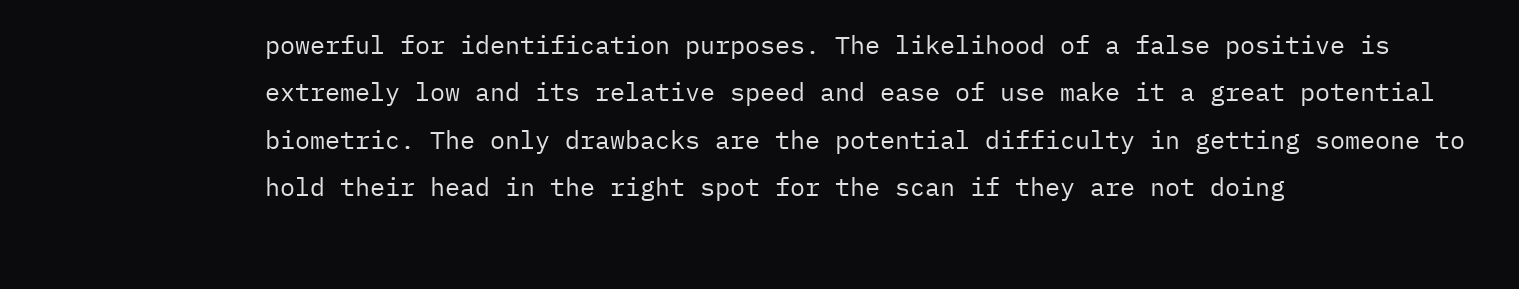powerful for identification purposes. The likelihood of a false positive is extremely low and its relative speed and ease of use make it a great potential biometric. The only drawbacks are the potential difficulty in getting someone to hold their head in the right spot for the scan if they are not doing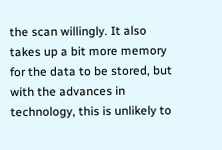the scan willingly. It also takes up a bit more memory for the data to be stored, but with the advances in technology, this is unlikely to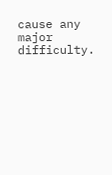cause any major difficulty.